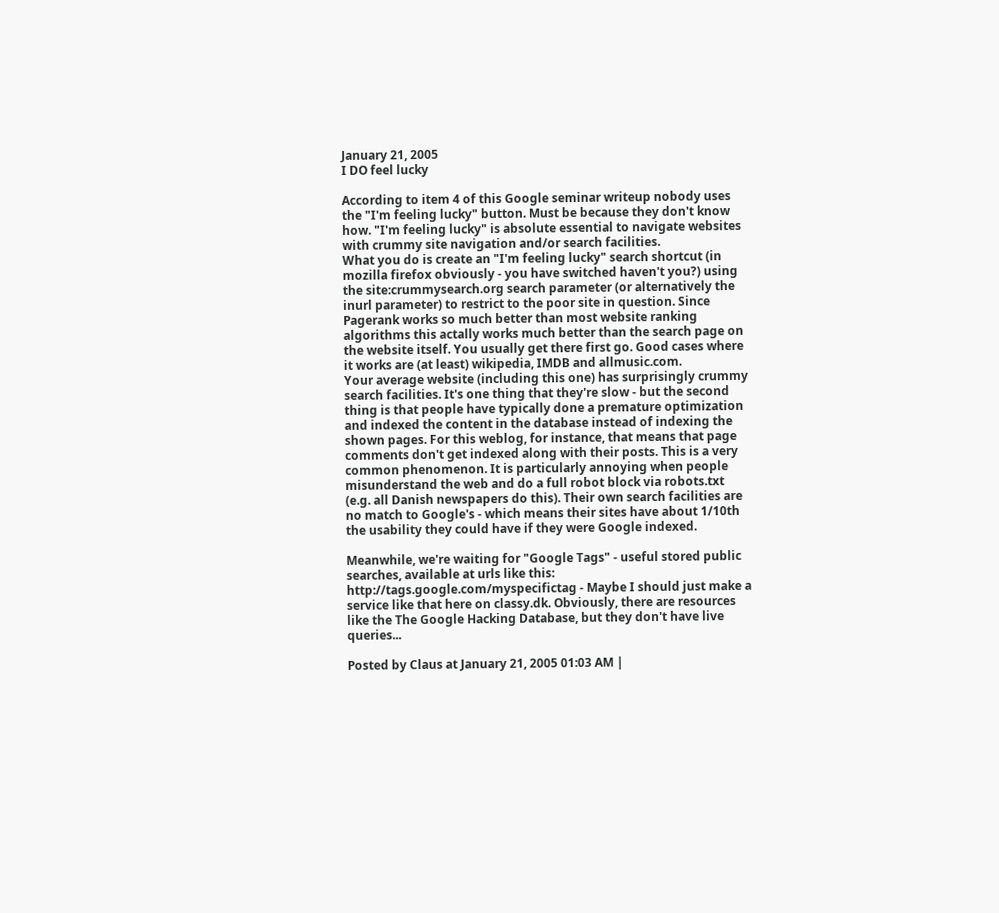January 21, 2005
I DO feel lucky

According to item 4 of this Google seminar writeup nobody uses the "I'm feeling lucky" button. Must be because they don't know how. "I'm feeling lucky" is absolute essential to navigate websites with crummy site navigation and/or search facilities.
What you do is create an "I'm feeling lucky" search shortcut (in mozilla firefox obviously - you have switched haven't you?) using the site:crummysearch.org search parameter (or alternatively the inurl parameter) to restrict to the poor site in question. Since Pagerank works so much better than most website ranking algorithms this actally works much better than the search page on the website itself. You usually get there first go. Good cases where it works are (at least) wikipedia, IMDB and allmusic.com.
Your average website (including this one) has surprisingly crummy search facilities. It's one thing that they're slow - but the second thing is that people have typically done a premature optimization and indexed the content in the database instead of indexing the shown pages. For this weblog, for instance, that means that page comments don't get indexed along with their posts. This is a very common phenomenon. It is particularly annoying when people misunderstand the web and do a full robot block via robots.txt (e.g. all Danish newspapers do this). Their own search facilities are no match to Google's - which means their sites have about 1/10th the usability they could have if they were Google indexed.

Meanwhile, we're waiting for "Google Tags" - useful stored public searches, available at urls like this: http://tags.google.com/myspecifictag - Maybe I should just make a service like that here on classy.dk. Obviously, there are resources like the The Google Hacking Database, but they don't have live queries...

Posted by Claus at January 21, 2005 01:03 AM |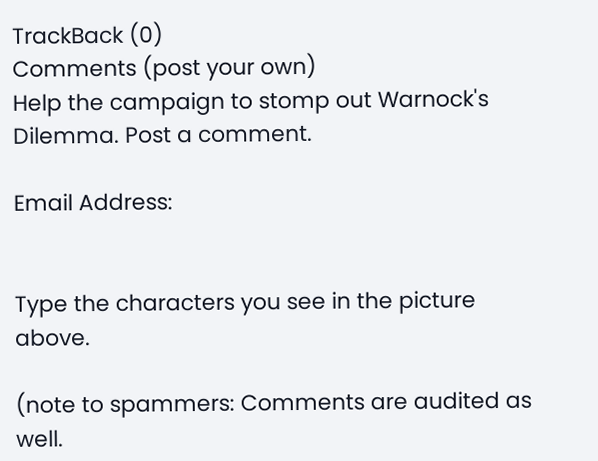TrackBack (0)
Comments (post your own)
Help the campaign to stomp out Warnock's Dilemma. Post a comment.

Email Address:


Type the characters you see in the picture above.

(note to spammers: Comments are audited as well.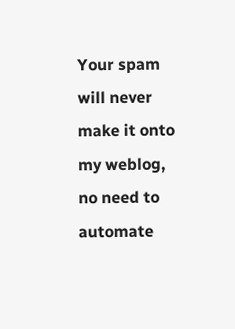Your spam will never make it onto my weblog, no need to automate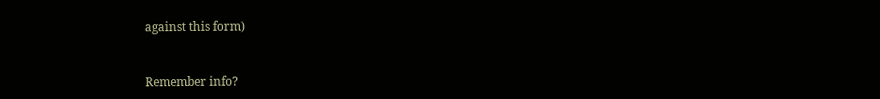against this form)


Remember info?